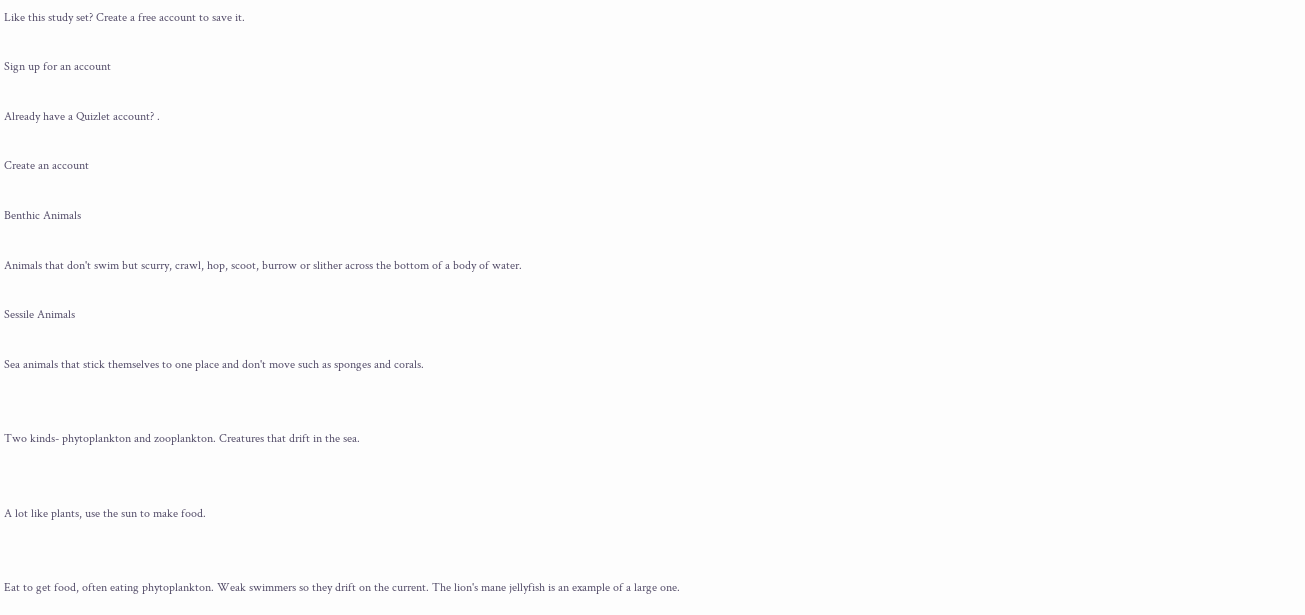Like this study set? Create a free account to save it.

Sign up for an account

Already have a Quizlet account? .

Create an account

Benthic Animals

Animals that don't swim but scurry, crawl, hop, scoot, burrow or slither across the bottom of a body of water.

Sessile Animals

Sea animals that stick themselves to one place and don't move such as sponges and corals.


Two kinds- phytoplankton and zooplankton. Creatures that drift in the sea.


A lot like plants, use the sun to make food.


Eat to get food, often eating phytoplankton. Weak swimmers so they drift on the current. The lion's mane jellyfish is an example of a large one.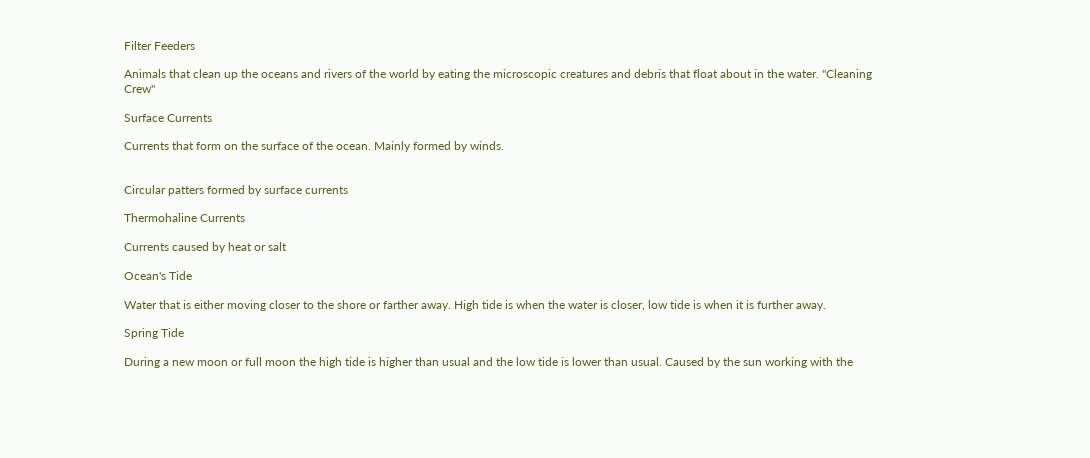Filter Feeders

Animals that clean up the oceans and rivers of the world by eating the microscopic creatures and debris that float about in the water. "Cleaning Crew"

Surface Currents

Currents that form on the surface of the ocean. Mainly formed by winds.


Circular patters formed by surface currents

Thermohaline Currents

Currents caused by heat or salt

Ocean's Tide

Water that is either moving closer to the shore or farther away. High tide is when the water is closer, low tide is when it is further away.

Spring Tide

During a new moon or full moon the high tide is higher than usual and the low tide is lower than usual. Caused by the sun working with the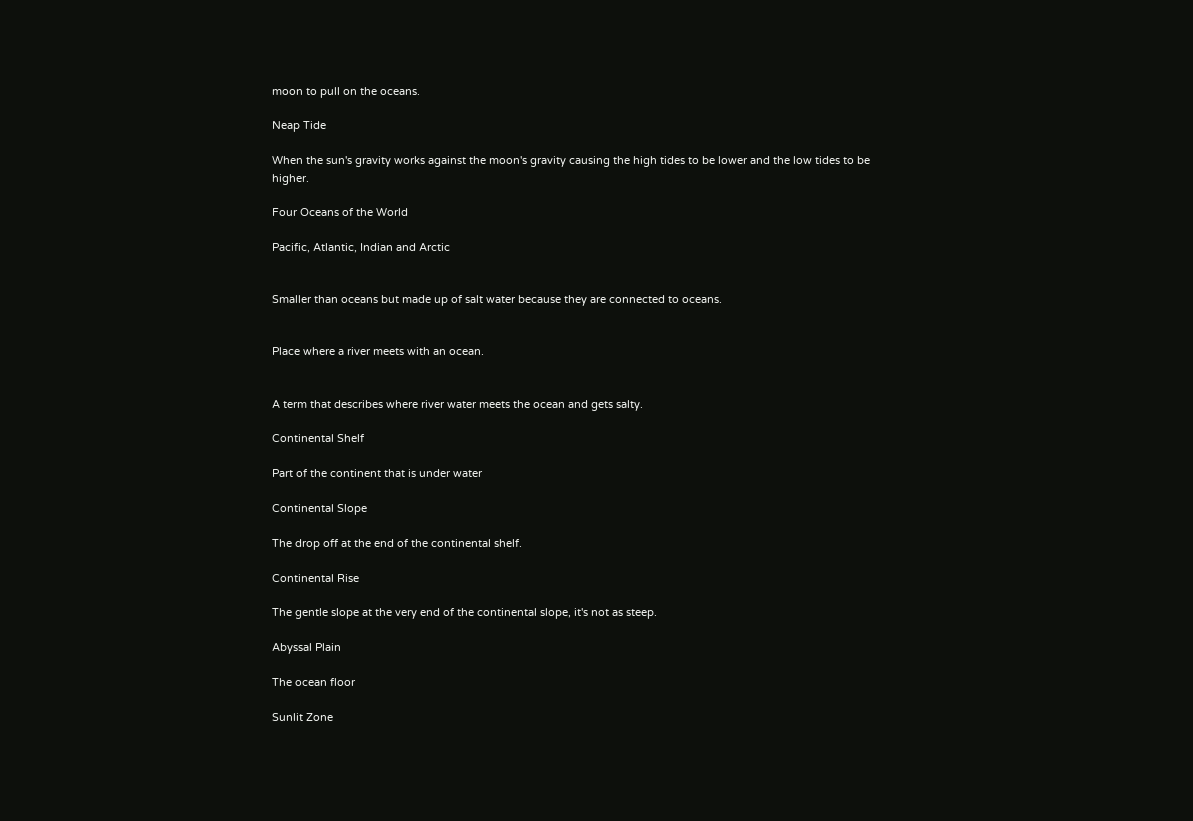moon to pull on the oceans.

Neap Tide

When the sun's gravity works against the moon's gravity causing the high tides to be lower and the low tides to be higher.

Four Oceans of the World

Pacific, Atlantic, Indian and Arctic


Smaller than oceans but made up of salt water because they are connected to oceans.


Place where a river meets with an ocean.


A term that describes where river water meets the ocean and gets salty.

Continental Shelf

Part of the continent that is under water

Continental Slope

The drop off at the end of the continental shelf.

Continental Rise

The gentle slope at the very end of the continental slope, it's not as steep.

Abyssal Plain

The ocean floor

Sunlit Zone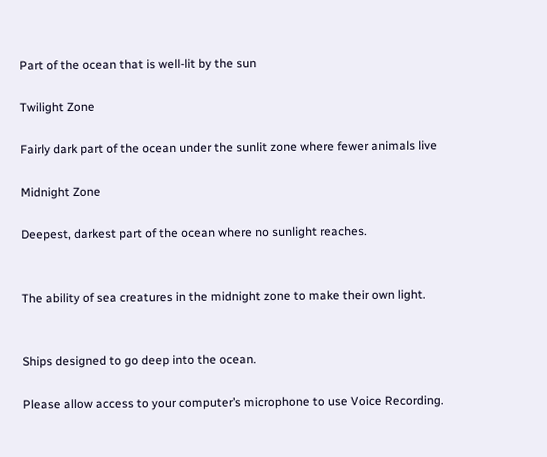Part of the ocean that is well-lit by the sun

Twilight Zone

Fairly dark part of the ocean under the sunlit zone where fewer animals live

Midnight Zone

Deepest, darkest part of the ocean where no sunlight reaches.


The ability of sea creatures in the midnight zone to make their own light.


Ships designed to go deep into the ocean.

Please allow access to your computer’s microphone to use Voice Recording.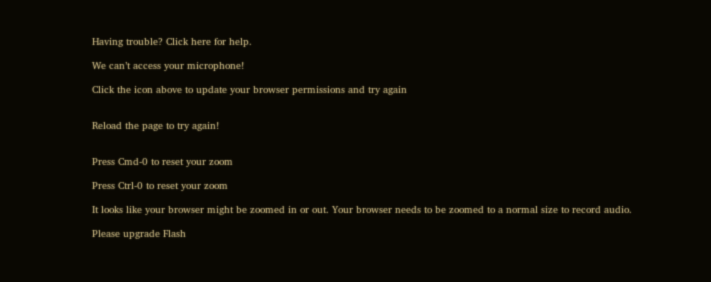Having trouble? Click here for help.

We can’t access your microphone!

Click the icon above to update your browser permissions and try again


Reload the page to try again!


Press Cmd-0 to reset your zoom

Press Ctrl-0 to reset your zoom

It looks like your browser might be zoomed in or out. Your browser needs to be zoomed to a normal size to record audio.

Please upgrade Flash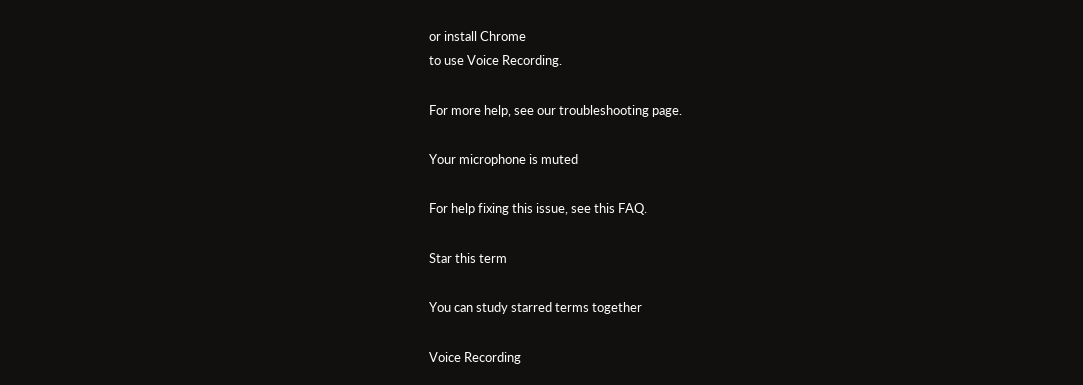or install Chrome
to use Voice Recording.

For more help, see our troubleshooting page.

Your microphone is muted

For help fixing this issue, see this FAQ.

Star this term

You can study starred terms together

Voice Recording